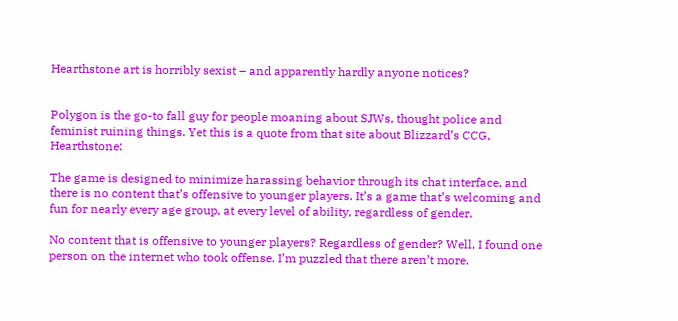Hearthstone art is horribly sexist – and apparently hardly anyone notices?


Polygon is the go-to fall guy for people moaning about SJWs, thought police and feminist ruining things. Yet this is a quote from that site about Blizzard’s CCG, Hearthstone:

The game is designed to minimize harassing behavior through its chat interface, and there is no content that’s offensive to younger players. It’s a game that’s welcoming and fun for nearly every age group, at every level of ability, regardless of gender.

No content that is offensive to younger players? Regardless of gender? Well, I found one person on the internet who took offense. I’m puzzled that there aren’t more.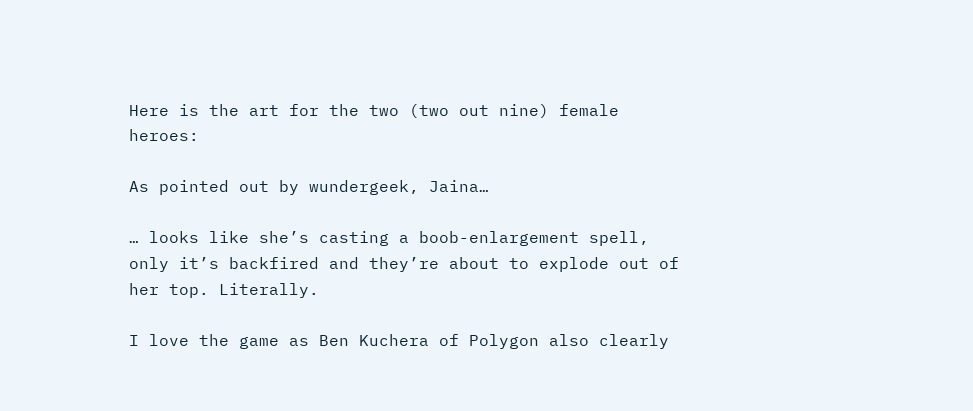Here is the art for the two (two out nine) female heroes:

As pointed out by wundergeek, Jaina…

… looks like she’s casting a boob-enlargement spell, only it’s backfired and they’re about to explode out of her top. Literally.

I love the game as Ben Kuchera of Polygon also clearly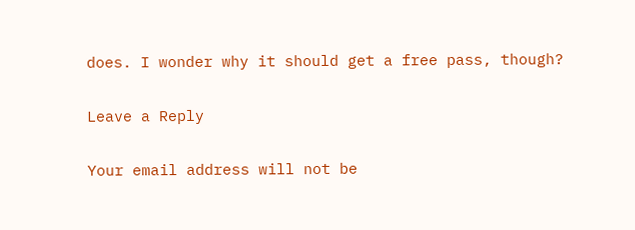does. I wonder why it should get a free pass, though?

Leave a Reply

Your email address will not be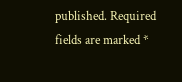published. Required fields are marked *